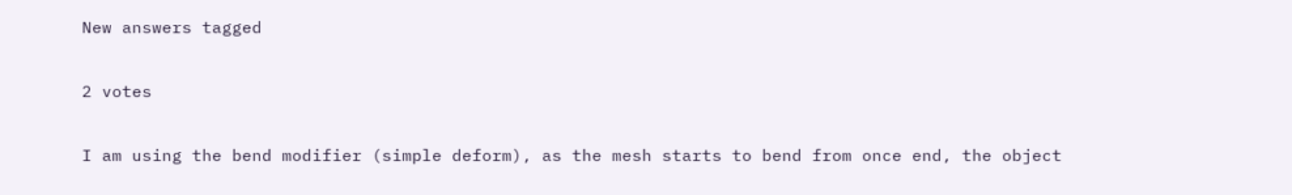New answers tagged

2 votes

I am using the bend modifier (simple deform), as the mesh starts to bend from once end, the object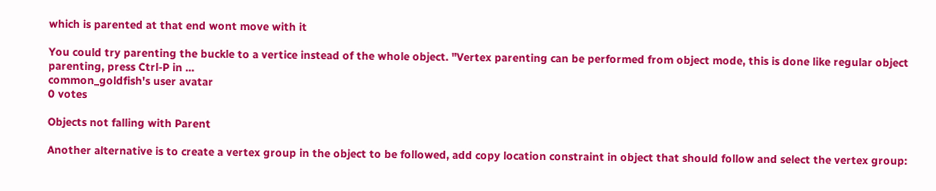which is parented at that end wont move with it

You could try parenting the buckle to a vertice instead of the whole object. "Vertex parenting can be performed from object mode, this is done like regular object parenting, press Ctrl-P in ...
common_goldfish's user avatar
0 votes

Objects not falling with Parent

Another alternative is to create a vertex group in the object to be followed, add copy location constraint in object that should follow and select the vertex group: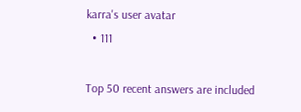karra's user avatar
  • 111

Top 50 recent answers are included